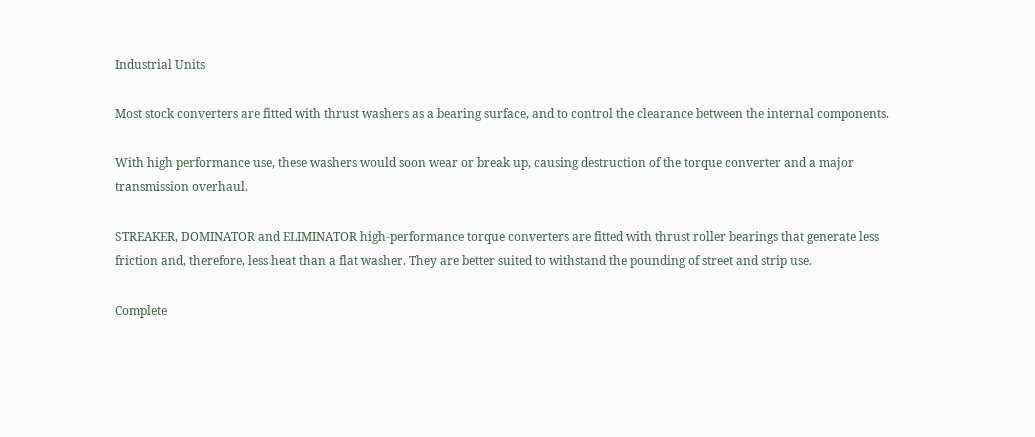Industrial Units

Most stock converters are fitted with thrust washers as a bearing surface, and to control the clearance between the internal components.

With high performance use, these washers would soon wear or break up, causing destruction of the torque converter and a major transmission overhaul.

STREAKER, DOMINATOR and ELIMINATOR high-performance torque converters are fitted with thrust roller bearings that generate less friction and, therefore, less heat than a flat washer. They are better suited to withstand the pounding of street and strip use.

Complete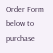Order Form below to purchase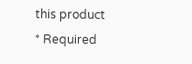this product
* Required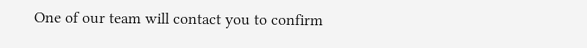One of our team will contact you to confirm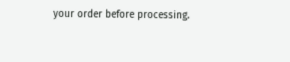your order before processing.